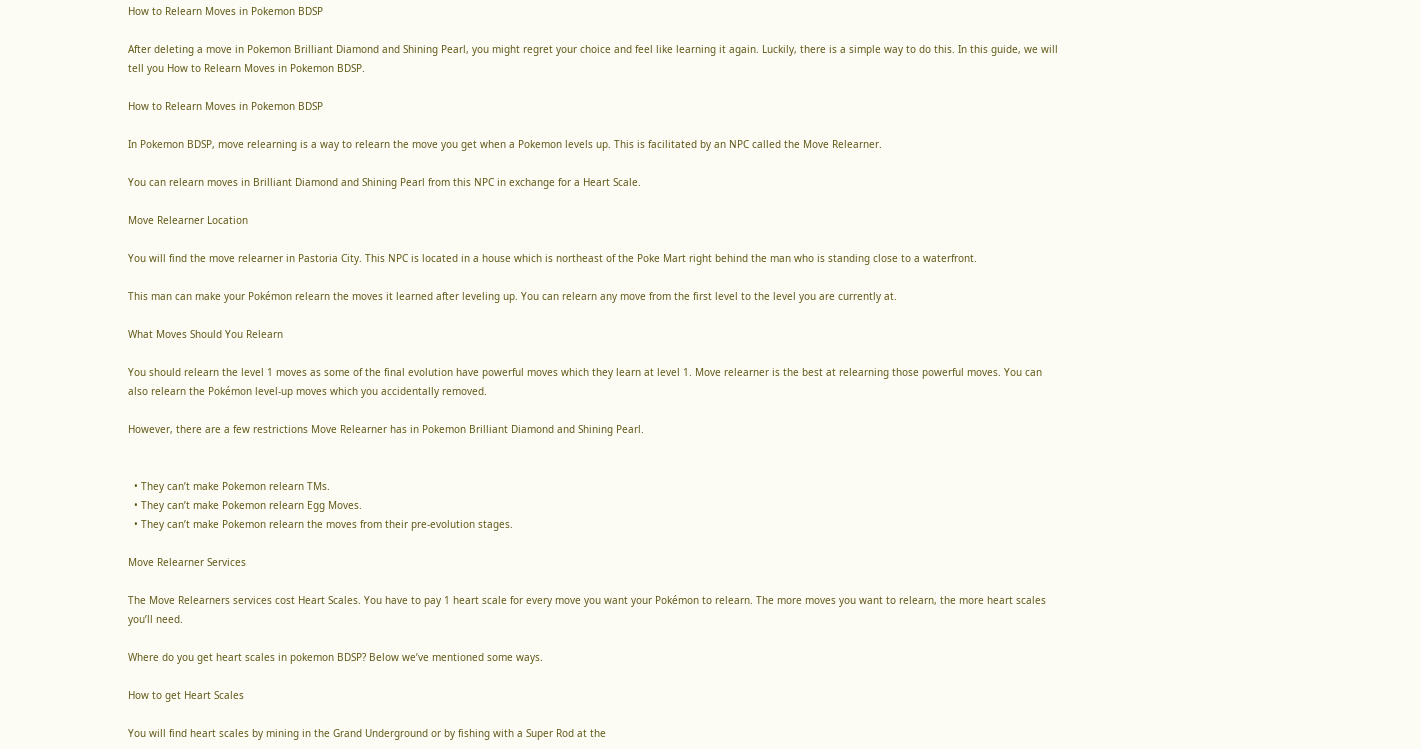How to Relearn Moves in Pokemon BDSP

After deleting a move in Pokemon Brilliant Diamond and Shining Pearl, you might regret your choice and feel like learning it again. Luckily, there is a simple way to do this. In this guide, we will tell you How to Relearn Moves in Pokemon BDSP.

How to Relearn Moves in Pokemon BDSP

In Pokemon BDSP, move relearning is a way to relearn the move you get when a Pokemon levels up. This is facilitated by an NPC called the Move Relearner.

You can relearn moves in Brilliant Diamond and Shining Pearl from this NPC in exchange for a Heart Scale.

Move Relearner Location

You will find the move relearner in Pastoria City. This NPC is located in a house which is northeast of the Poke Mart right behind the man who is standing close to a waterfront.

This man can make your Pokémon relearn the moves it learned after leveling up. You can relearn any move from the first level to the level you are currently at.

What Moves Should You Relearn

You should relearn the level 1 moves as some of the final evolution have powerful moves which they learn at level 1. Move relearner is the best at relearning those powerful moves. You can also relearn the Pokémon level-up moves which you accidentally removed.

However, there are a few restrictions Move Relearner has in Pokemon Brilliant Diamond and Shining Pearl.


  • They can’t make Pokemon relearn TMs.
  • They can’t make Pokemon relearn Egg Moves.
  • They can’t make Pokemon relearn the moves from their pre-evolution stages.

Move Relearner Services

The Move Relearners services cost Heart Scales. You have to pay 1 heart scale for every move you want your Pokémon to relearn. The more moves you want to relearn, the more heart scales you’ll need.

Where do you get heart scales in pokemon BDSP? Below we’ve mentioned some ways.

How to get Heart Scales

You will find heart scales by mining in the Grand Underground or by fishing with a Super Rod at the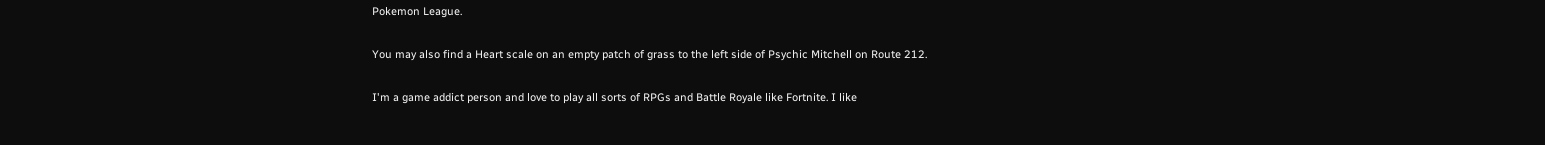Pokemon League.

You may also find a Heart scale on an empty patch of grass to the left side of Psychic Mitchell on Route 212.

I'm a game addict person and love to play all sorts of RPGs and Battle Royale like Fortnite. I like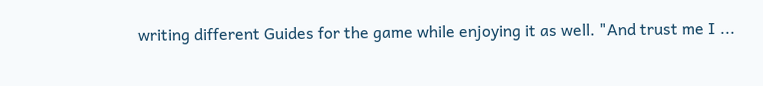writing different Guides for the game while enjoying it as well. "And trust me I ...